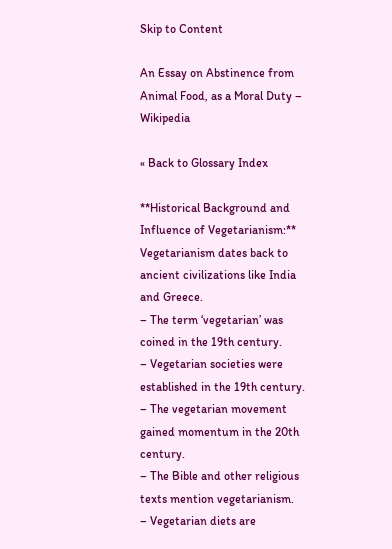Skip to Content

An Essay on Abstinence from Animal Food, as a Moral Duty – Wikipedia

« Back to Glossary Index

**Historical Background and Influence of Vegetarianism:**
Vegetarianism dates back to ancient civilizations like India and Greece.
– The term ‘vegetarian’ was coined in the 19th century.
– Vegetarian societies were established in the 19th century.
– The vegetarian movement gained momentum in the 20th century.
– The Bible and other religious texts mention vegetarianism.
– Vegetarian diets are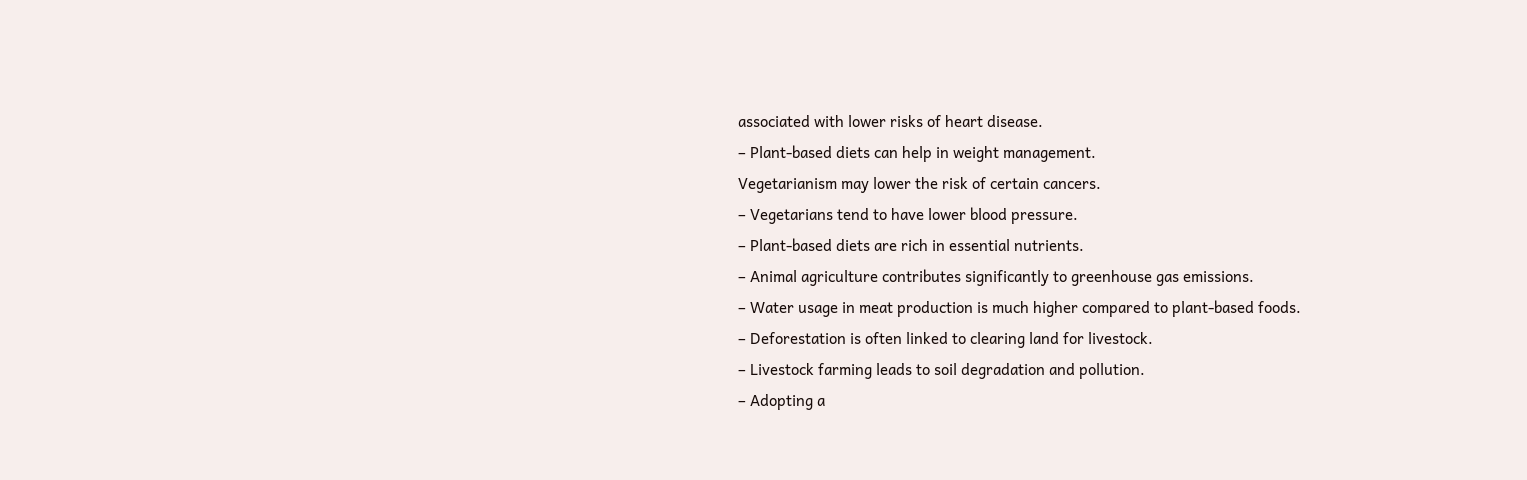associated with lower risks of heart disease.
– Plant-based diets can help in weight management.
Vegetarianism may lower the risk of certain cancers.
– Vegetarians tend to have lower blood pressure.
– Plant-based diets are rich in essential nutrients.
– Animal agriculture contributes significantly to greenhouse gas emissions.
– Water usage in meat production is much higher compared to plant-based foods.
– Deforestation is often linked to clearing land for livestock.
– Livestock farming leads to soil degradation and pollution.
– Adopting a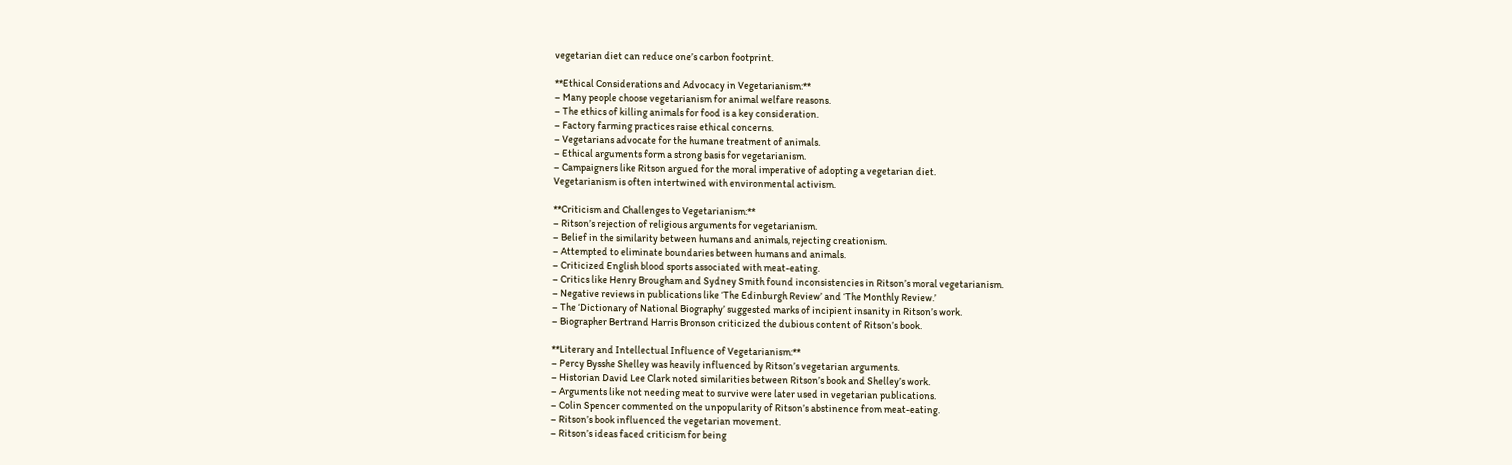vegetarian diet can reduce one’s carbon footprint.

**Ethical Considerations and Advocacy in Vegetarianism:**
– Many people choose vegetarianism for animal welfare reasons.
– The ethics of killing animals for food is a key consideration.
– Factory farming practices raise ethical concerns.
– Vegetarians advocate for the humane treatment of animals.
– Ethical arguments form a strong basis for vegetarianism.
– Campaigners like Ritson argued for the moral imperative of adopting a vegetarian diet.
Vegetarianism is often intertwined with environmental activism.

**Criticism and Challenges to Vegetarianism:**
– Ritson’s rejection of religious arguments for vegetarianism.
– Belief in the similarity between humans and animals, rejecting creationism.
– Attempted to eliminate boundaries between humans and animals.
– Criticized English blood sports associated with meat-eating.
– Critics like Henry Brougham and Sydney Smith found inconsistencies in Ritson’s moral vegetarianism.
– Negative reviews in publications like ‘The Edinburgh Review’ and ‘The Monthly Review.’
– The ‘Dictionary of National Biography’ suggested marks of incipient insanity in Ritson’s work.
– Biographer Bertrand Harris Bronson criticized the dubious content of Ritson’s book.

**Literary and Intellectual Influence of Vegetarianism:**
– Percy Bysshe Shelley was heavily influenced by Ritson’s vegetarian arguments.
– Historian David Lee Clark noted similarities between Ritson’s book and Shelley’s work.
– Arguments like not needing meat to survive were later used in vegetarian publications.
– Colin Spencer commented on the unpopularity of Ritson’s abstinence from meat-eating.
– Ritson’s book influenced the vegetarian movement.
– Ritson’s ideas faced criticism for being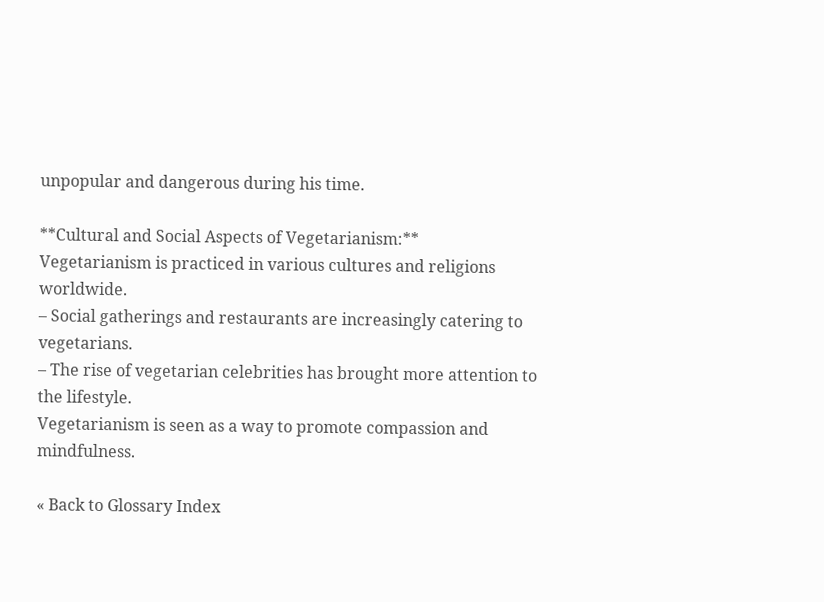unpopular and dangerous during his time.

**Cultural and Social Aspects of Vegetarianism:**
Vegetarianism is practiced in various cultures and religions worldwide.
– Social gatherings and restaurants are increasingly catering to vegetarians.
– The rise of vegetarian celebrities has brought more attention to the lifestyle.
Vegetarianism is seen as a way to promote compassion and mindfulness.

« Back to Glossary Index